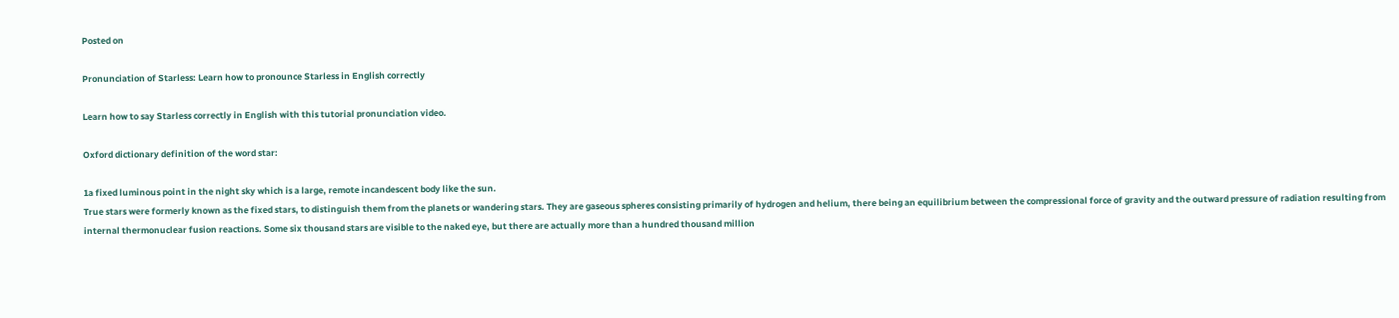Posted on

Pronunciation of Starless: Learn how to pronounce Starless in English correctly

Learn how to say Starless correctly in English with this tutorial pronunciation video.

Oxford dictionary definition of the word star:

1a fixed luminous point in the night sky which is a large, remote incandescent body like the sun.
True stars were formerly known as the fixed stars, to distinguish them from the planets or wandering stars. They are gaseous spheres consisting primarily of hydrogen and helium, there being an equilibrium between the compressional force of gravity and the outward pressure of radiation resulting from internal thermonuclear fusion reactions. Some six thousand stars are visible to the naked eye, but there are actually more than a hundred thousand million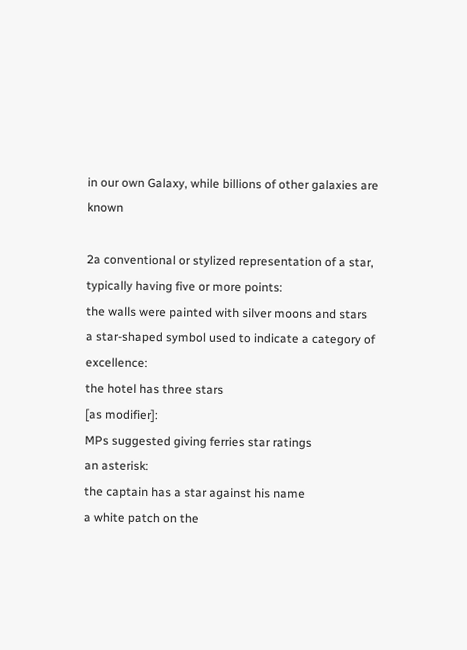in our own Galaxy, while billions of other galaxies are known

2a conventional or stylized representation of a star, typically having five or more points:
the walls were painted with silver moons and stars
a star-shaped symbol used to indicate a category of excellence:
the hotel has three stars
[as modifier]:
MPs suggested giving ferries star ratings
an asterisk:
the captain has a star against his name
a white patch on the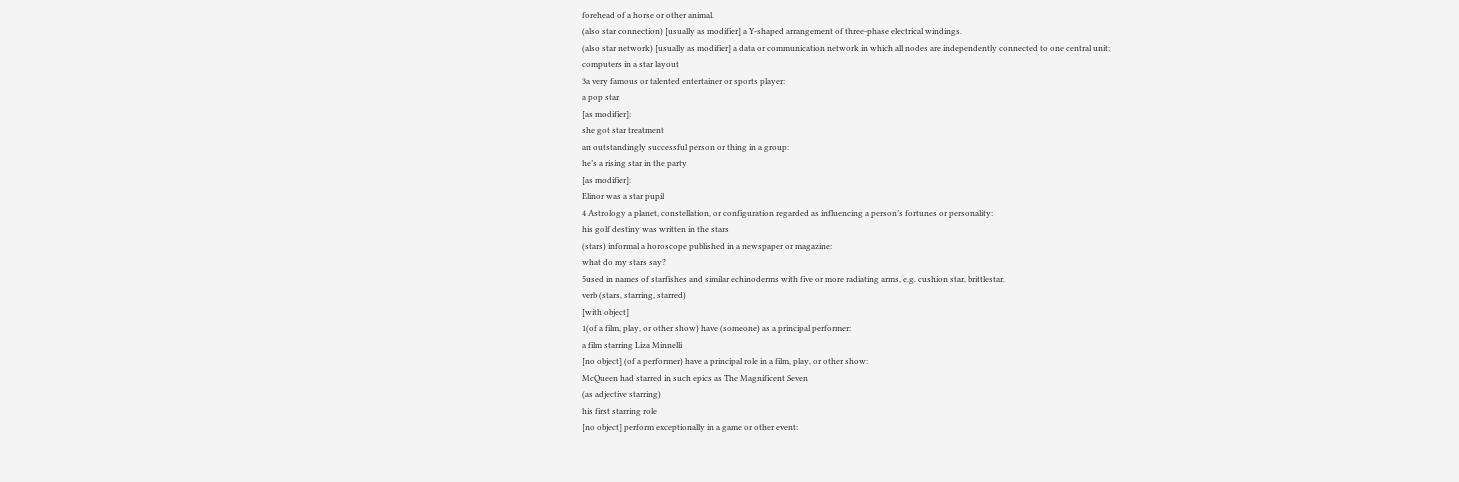forehead of a horse or other animal.
(also star connection) [usually as modifier] a Y-shaped arrangement of three-phase electrical windings.
(also star network) [usually as modifier] a data or communication network in which all nodes are independently connected to one central unit:
computers in a star layout
3a very famous or talented entertainer or sports player:
a pop star
[as modifier]:
she got star treatment
an outstandingly successful person or thing in a group:
he’s a rising star in the party
[as modifier]:
Elinor was a star pupil
4 Astrology a planet, constellation, or configuration regarded as influencing a person’s fortunes or personality:
his golf destiny was written in the stars
(stars) informal a horoscope published in a newspaper or magazine:
what do my stars say?
5used in names of starfishes and similar echinoderms with five or more radiating arms, e.g. cushion star, brittlestar.
verb (stars, starring, starred)
[with object]
1(of a film, play, or other show) have (someone) as a principal performer:
a film starring Liza Minnelli
[no object] (of a performer) have a principal role in a film, play, or other show:
McQueen had starred in such epics as The Magnificent Seven
(as adjective starring)
his first starring role
[no object] perform exceptionally in a game or other event: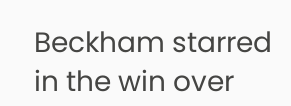Beckham starred in the win over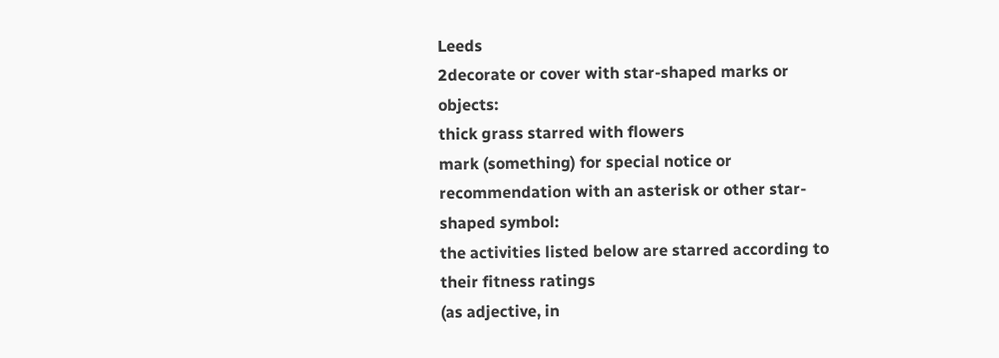Leeds
2decorate or cover with star-shaped marks or objects:
thick grass starred with flowers
mark (something) for special notice or recommendation with an asterisk or other star-shaped symbol:
the activities listed below are starred according to their fitness ratings
(as adjective, in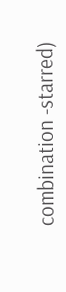combination -starred)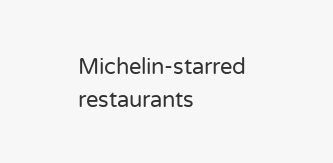Michelin-starred restaurants